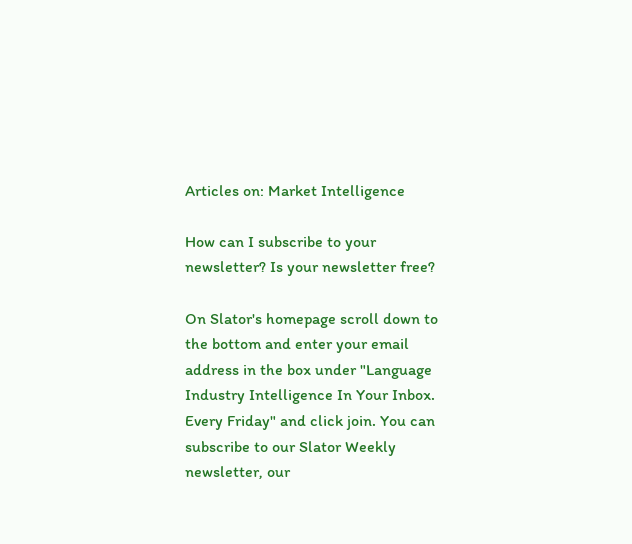Articles on: Market Intelligence

How can I subscribe to your newsletter? Is your newsletter free?

On Slator's homepage scroll down to the bottom and enter your email address in the box under "Language Industry Intelligence In Your Inbox. Every Friday" and click join. You can subscribe to our Slator Weekly newsletter, our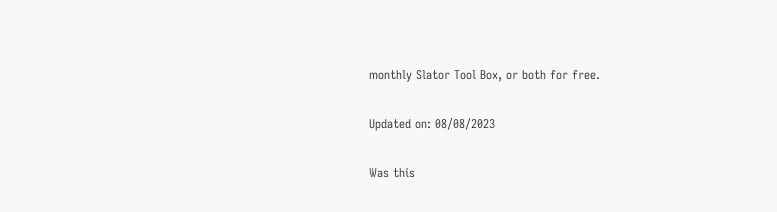monthly Slator Tool Box, or both for free.

Updated on: 08/08/2023

Was this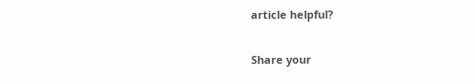article helpful?

Share your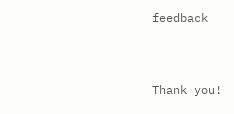feedback


Thank you!